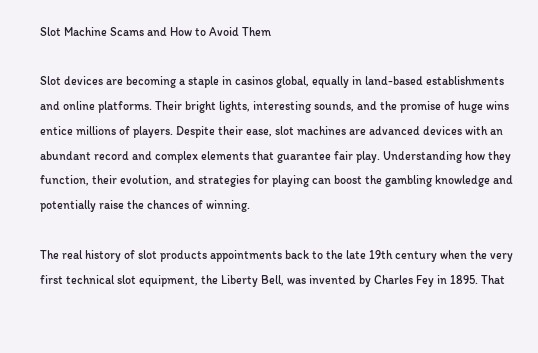Slot Machine Scams and How to Avoid Them

Slot devices are becoming a staple in casinos global, equally in land-based establishments and online platforms. Their bright lights, interesting sounds, and the promise of huge wins entice millions of players. Despite their ease, slot machines are advanced devices with an abundant record and complex elements that guarantee fair play. Understanding how they function, their evolution, and strategies for playing can boost the gambling knowledge and potentially raise the chances of winning.

The real history of slot products appointments back to the late 19th century when the very first technical slot equipment, the Liberty Bell, was invented by Charles Fey in 1895. That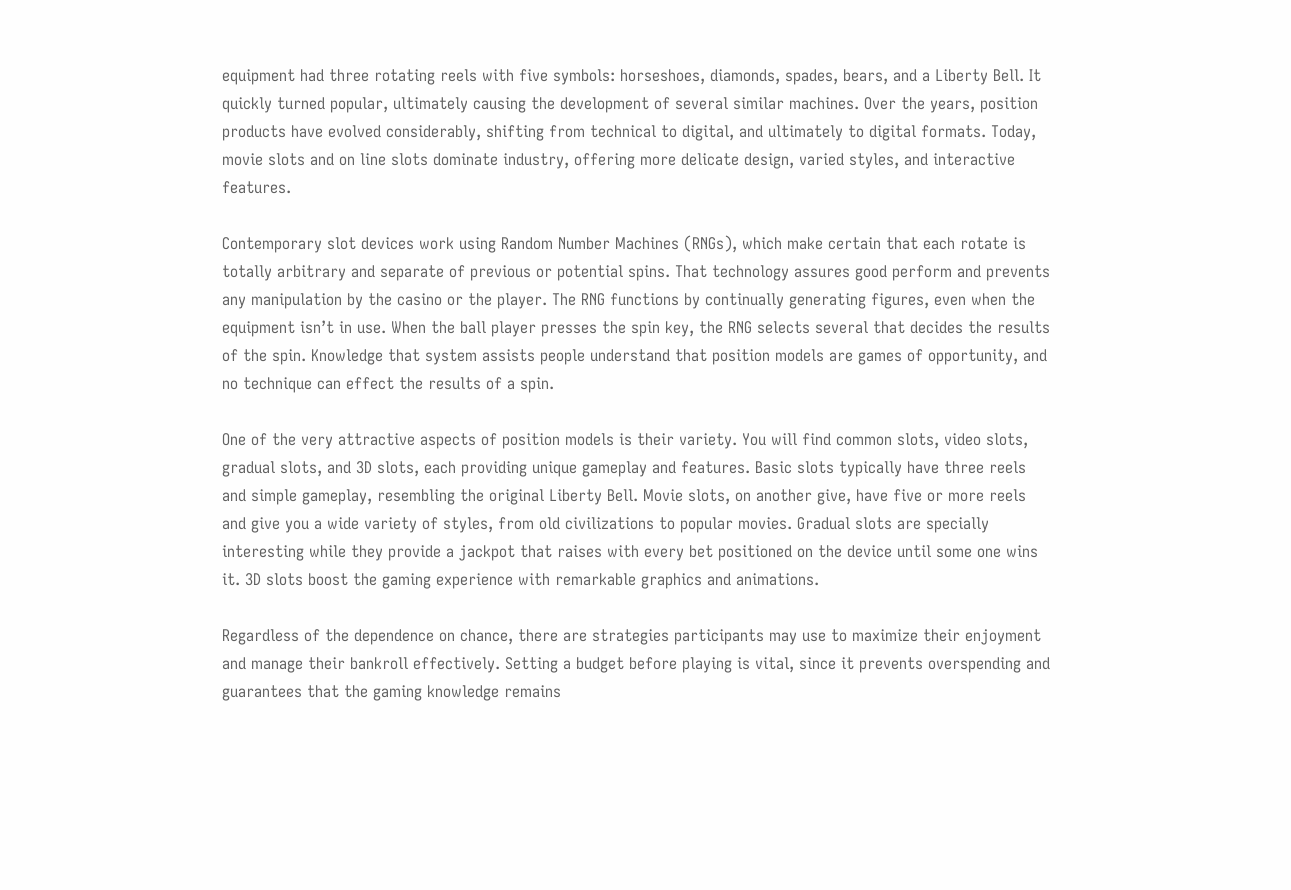equipment had three rotating reels with five symbols: horseshoes, diamonds, spades, bears, and a Liberty Bell. It quickly turned popular, ultimately causing the development of several similar machines. Over the years, position products have evolved considerably, shifting from technical to digital, and ultimately to digital formats. Today, movie slots and on line slots dominate industry, offering more delicate design, varied styles, and interactive features.

Contemporary slot devices work using Random Number Machines (RNGs), which make certain that each rotate is totally arbitrary and separate of previous or potential spins. That technology assures good perform and prevents any manipulation by the casino or the player. The RNG functions by continually generating figures, even when the equipment isn’t in use. When the ball player presses the spin key, the RNG selects several that decides the results of the spin. Knowledge that system assists people understand that position models are games of opportunity, and no technique can effect the results of a spin.

One of the very attractive aspects of position models is their variety. You will find common slots, video slots, gradual slots, and 3D slots, each providing unique gameplay and features. Basic slots typically have three reels and simple gameplay, resembling the original Liberty Bell. Movie slots, on another give, have five or more reels and give you a wide variety of styles, from old civilizations to popular movies. Gradual slots are specially interesting while they provide a jackpot that raises with every bet positioned on the device until some one wins it. 3D slots boost the gaming experience with remarkable graphics and animations.

Regardless of the dependence on chance, there are strategies participants may use to maximize their enjoyment and manage their bankroll effectively. Setting a budget before playing is vital, since it prevents overspending and guarantees that the gaming knowledge remains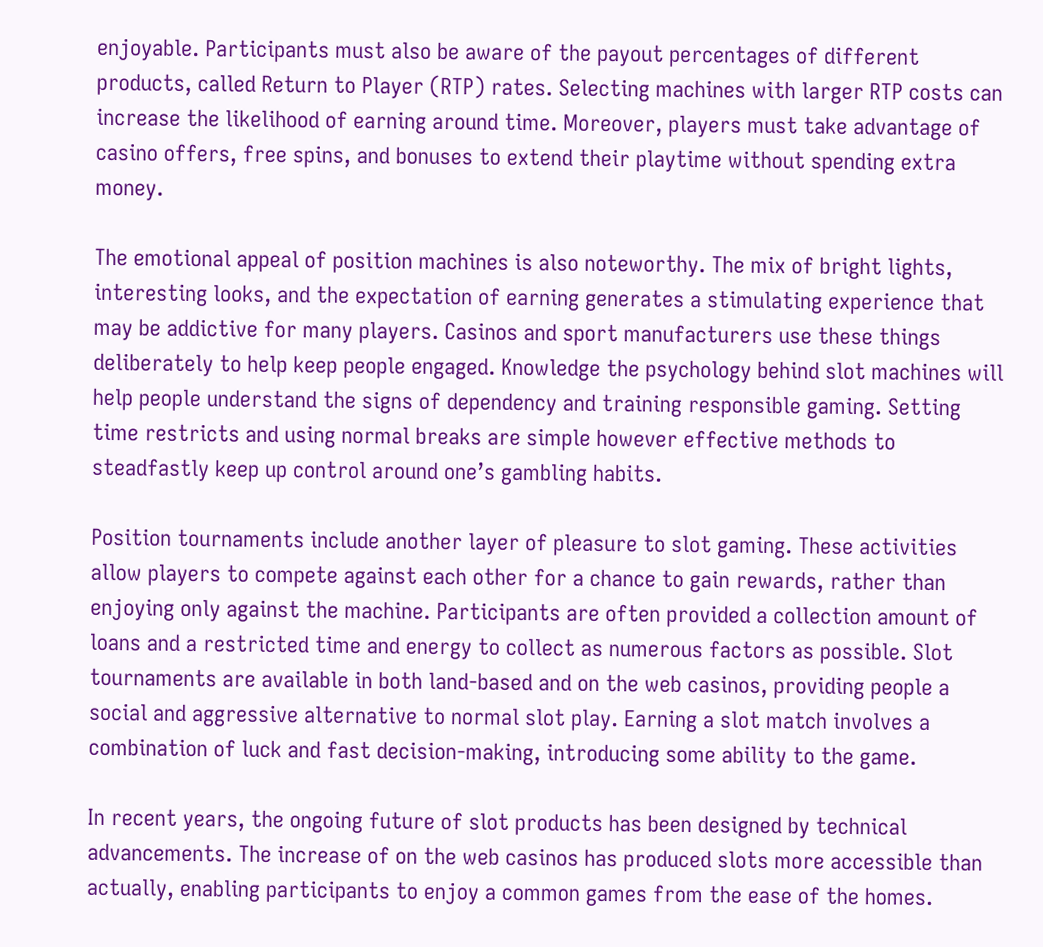enjoyable. Participants must also be aware of the payout percentages of different products, called Return to Player (RTP) rates. Selecting machines with larger RTP costs can increase the likelihood of earning around time. Moreover, players must take advantage of casino offers, free spins, and bonuses to extend their playtime without spending extra money.

The emotional appeal of position machines is also noteworthy. The mix of bright lights, interesting looks, and the expectation of earning generates a stimulating experience that may be addictive for many players. Casinos and sport manufacturers use these things deliberately to help keep people engaged. Knowledge the psychology behind slot machines will help people understand the signs of dependency and training responsible gaming. Setting time restricts and using normal breaks are simple however effective methods to steadfastly keep up control around one’s gambling habits.

Position tournaments include another layer of pleasure to slot gaming. These activities allow players to compete against each other for a chance to gain rewards, rather than enjoying only against the machine. Participants are often provided a collection amount of loans and a restricted time and energy to collect as numerous factors as possible. Slot tournaments are available in both land-based and on the web casinos, providing people a social and aggressive alternative to normal slot play. Earning a slot match involves a combination of luck and fast decision-making, introducing some ability to the game.

In recent years, the ongoing future of slot products has been designed by technical advancements. The increase of on the web casinos has produced slots more accessible than actually, enabling participants to enjoy a common games from the ease of the homes.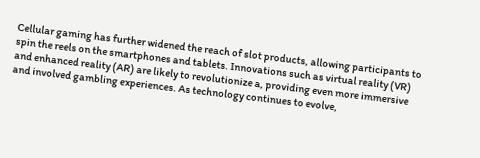Cellular gaming has further widened the reach of slot products, allowing participants to spin the reels on the smartphones and tablets. Innovations such as virtual reality (VR) and enhanced reality (AR) are likely to revolutionize a, providing even more immersive and involved gambling experiences. As technology continues to evolve,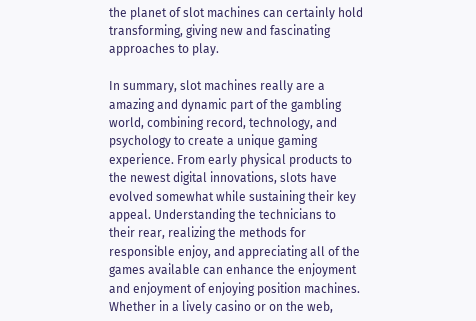the planet of slot machines can certainly hold transforming, giving new and fascinating approaches to play.

In summary, slot machines really are a amazing and dynamic part of the gambling world, combining record, technology, and psychology to create a unique gaming experience. From early physical products to the newest digital innovations, slots have evolved somewhat while sustaining their key appeal. Understanding the technicians to their rear, realizing the methods for responsible enjoy, and appreciating all of the games available can enhance the enjoyment and enjoyment of enjoying position machines. Whether in a lively casino or on the web,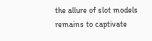the allure of slot models remains to captivate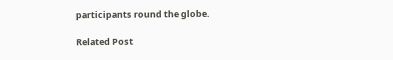participants round the globe.

Related Post